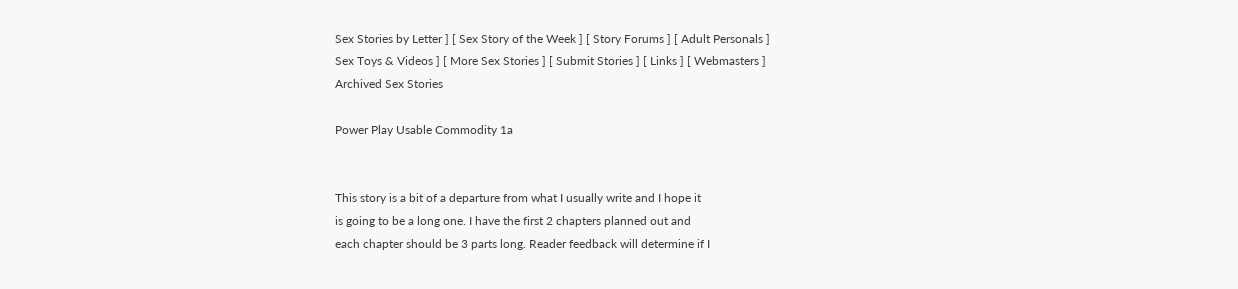Sex Stories by Letter ] [ Sex Story of the Week ] [ Story Forums ] [ Adult Personals ]
Sex Toys & Videos ] [ More Sex Stories ] [ Submit Stories ] [ Links ] [ Webmasters ]
Archived Sex Stories

Power Play Usable Commodity 1a


This story is a bit of a departure from what I usually write and I hope it
is going to be a long one. I have the first 2 chapters planned out and
each chapter should be 3 parts long. Reader feedback will determine if I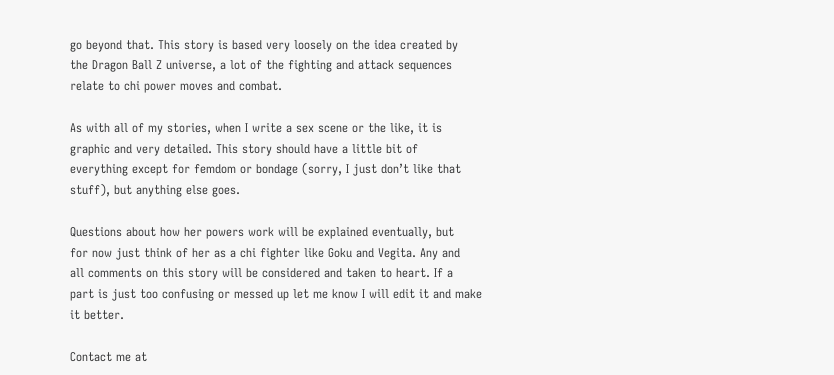go beyond that. This story is based very loosely on the idea created by
the Dragon Ball Z universe, a lot of the fighting and attack sequences
relate to chi power moves and combat.

As with all of my stories, when I write a sex scene or the like, it is
graphic and very detailed. This story should have a little bit of
everything except for femdom or bondage (sorry, I just don’t like that
stuff), but anything else goes.

Questions about how her powers work will be explained eventually, but
for now just think of her as a chi fighter like Goku and Vegita. Any and
all comments on this story will be considered and taken to heart. If a
part is just too confusing or messed up let me know I will edit it and make
it better.

Contact me at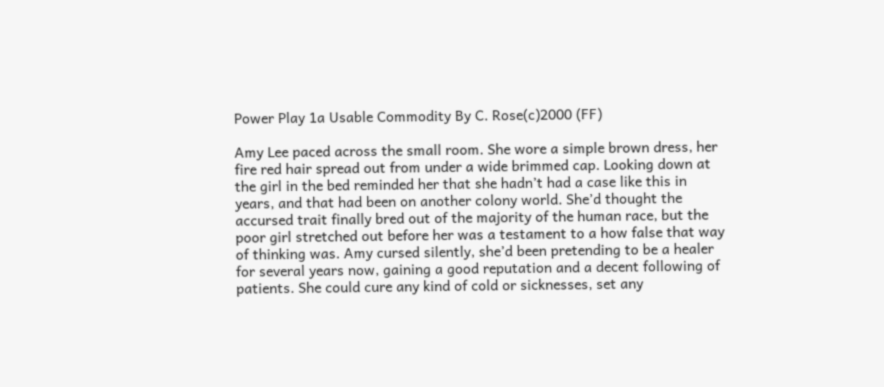Power Play 1a Usable Commodity By C. Rose(c)2000 (FF)

Amy Lee paced across the small room. She wore a simple brown dress, her
fire red hair spread out from under a wide brimmed cap. Looking down at
the girl in the bed reminded her that she hadn’t had a case like this in
years, and that had been on another colony world. She’d thought the
accursed trait finally bred out of the majority of the human race, but the
poor girl stretched out before her was a testament to a how false that way
of thinking was. Amy cursed silently, she’d been pretending to be a healer
for several years now, gaining a good reputation and a decent following of
patients. She could cure any kind of cold or sicknesses, set any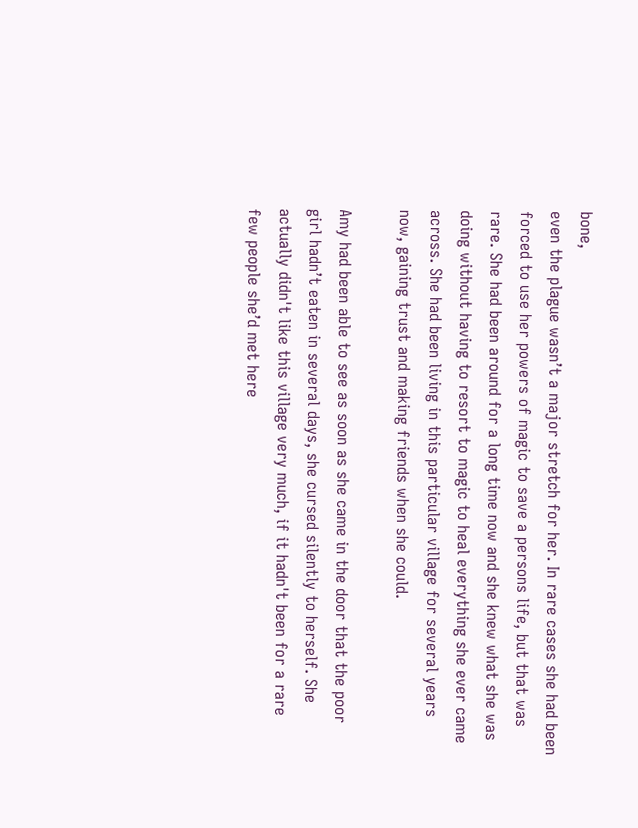bone,
even the plague wasn’t a major stretch for her. In rare cases she had been
forced to use her powers of magic to save a persons life, but that was
rare. She had been around for a long time now and she knew what she was
doing without having to resort to magic to heal everything she ever came
across. She had been living in this particular village for several years
now, gaining trust and making friends when she could.

Amy had been able to see as soon as she came in the door that the poor
girl hadn’t eaten in several days, she cursed silently to herself. She
actually didn't like this village very much, if it hadn't been for a rare
few people she’d met here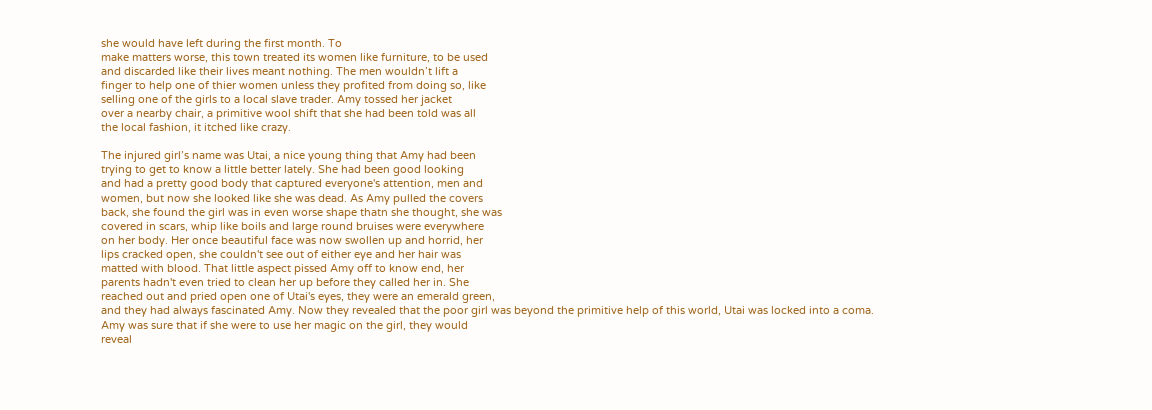she would have left during the first month. To
make matters worse, this town treated its women like furniture, to be used
and discarded like their lives meant nothing. The men wouldn’t lift a
finger to help one of thier women unless they profited from doing so, like
selling one of the girls to a local slave trader. Amy tossed her jacket
over a nearby chair, a primitive wool shift that she had been told was all
the local fashion, it itched like crazy.

The injured girl’s name was Utai, a nice young thing that Amy had been
trying to get to know a little better lately. She had been good looking
and had a pretty good body that captured everyone's attention, men and
women, but now she looked like she was dead. As Amy pulled the covers
back, she found the girl was in even worse shape thatn she thought, she was
covered in scars, whip like boils and large round bruises were everywhere
on her body. Her once beautiful face was now swollen up and horrid, her
lips cracked open, she couldn't see out of either eye and her hair was
matted with blood. That little aspect pissed Amy off to know end, her
parents hadn't even tried to clean her up before they called her in. She
reached out and pried open one of Utai's eyes, they were an emerald green,
and they had always fascinated Amy. Now they revealed that the poor girl was beyond the primitive help of this world, Utai was locked into a coma.
Amy was sure that if she were to use her magic on the girl, they would
reveal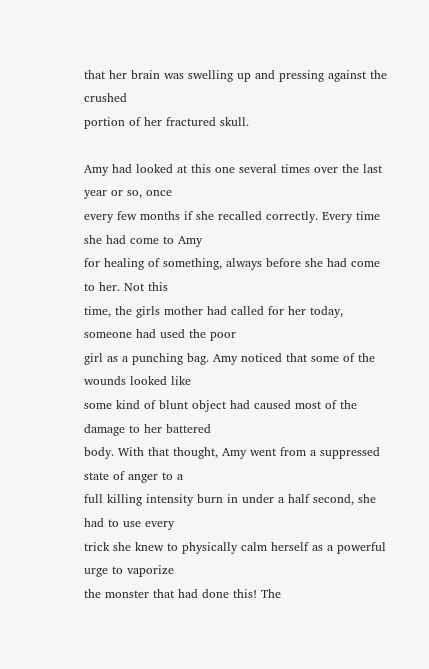that her brain was swelling up and pressing against the crushed
portion of her fractured skull.

Amy had looked at this one several times over the last year or so, once
every few months if she recalled correctly. Every time she had come to Amy
for healing of something, always before she had come to her. Not this
time, the girls mother had called for her today, someone had used the poor
girl as a punching bag. Amy noticed that some of the wounds looked like
some kind of blunt object had caused most of the damage to her battered
body. With that thought, Amy went from a suppressed state of anger to a
full killing intensity burn in under a half second, she had to use every
trick she knew to physically calm herself as a powerful urge to vaporize
the monster that had done this! The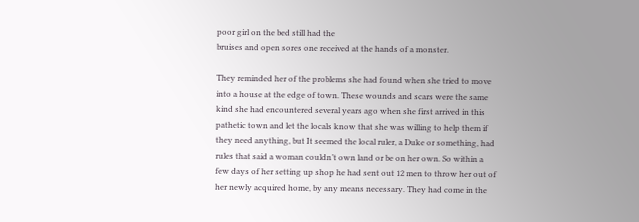poor girl on the bed still had the
bruises and open sores one received at the hands of a monster.

They reminded her of the problems she had found when she tried to move
into a house at the edge of town. These wounds and scars were the same
kind she had encountered several years ago when she first arrived in this
pathetic town and let the locals know that she was willing to help them if
they need anything, but It seemed the local ruler, a Duke or something, had
rules that said a woman couldn’t own land or be on her own. So within a
few days of her setting up shop he had sent out 12 men to throw her out of
her newly acquired home, by any means necessary. They had come in the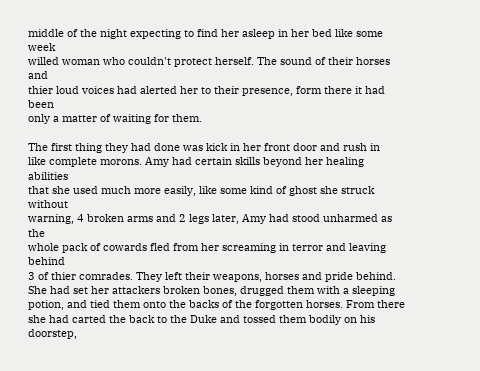middle of the night expecting to find her asleep in her bed like some week
willed woman who couldn't protect herself. The sound of their horses and
thier loud voices had alerted her to their presence, form there it had been
only a matter of waiting for them.

The first thing they had done was kick in her front door and rush in
like complete morons. Amy had certain skills beyond her healing abilities
that she used much more easily, like some kind of ghost she struck without
warning, 4 broken arms and 2 legs later, Amy had stood unharmed as the
whole pack of cowards fled from her screaming in terror and leaving behind
3 of thier comrades. They left their weapons, horses and pride behind.
She had set her attackers broken bones, drugged them with a sleeping
potion, and tied them onto the backs of the forgotten horses. From there
she had carted the back to the Duke and tossed them bodily on his doorstep,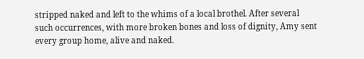stripped naked and left to the whims of a local brothel. After several
such occurrences, with more broken bones and loss of dignity, Amy sent
every group home, alive and naked.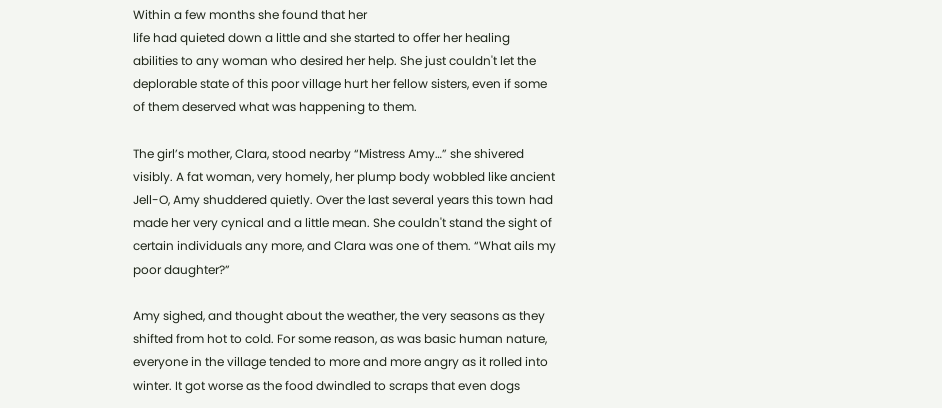Within a few months she found that her
life had quieted down a little and she started to offer her healing
abilities to any woman who desired her help. She just couldn't let the
deplorable state of this poor village hurt her fellow sisters, even if some
of them deserved what was happening to them.

The girl’s mother, Clara, stood nearby “Mistress Amy…” she shivered
visibly. A fat woman, very homely, her plump body wobbled like ancient
Jell-O, Amy shuddered quietly. Over the last several years this town had
made her very cynical and a little mean. She couldn't stand the sight of
certain individuals any more, and Clara was one of them. “What ails my
poor daughter?”

Amy sighed, and thought about the weather, the very seasons as they
shifted from hot to cold. For some reason, as was basic human nature,
everyone in the village tended to more and more angry as it rolled into
winter. It got worse as the food dwindled to scraps that even dogs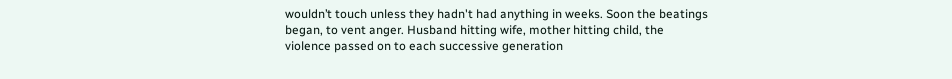wouldn’t touch unless they hadn't had anything in weeks. Soon the beatings
began, to vent anger. Husband hitting wife, mother hitting child, the
violence passed on to each successive generation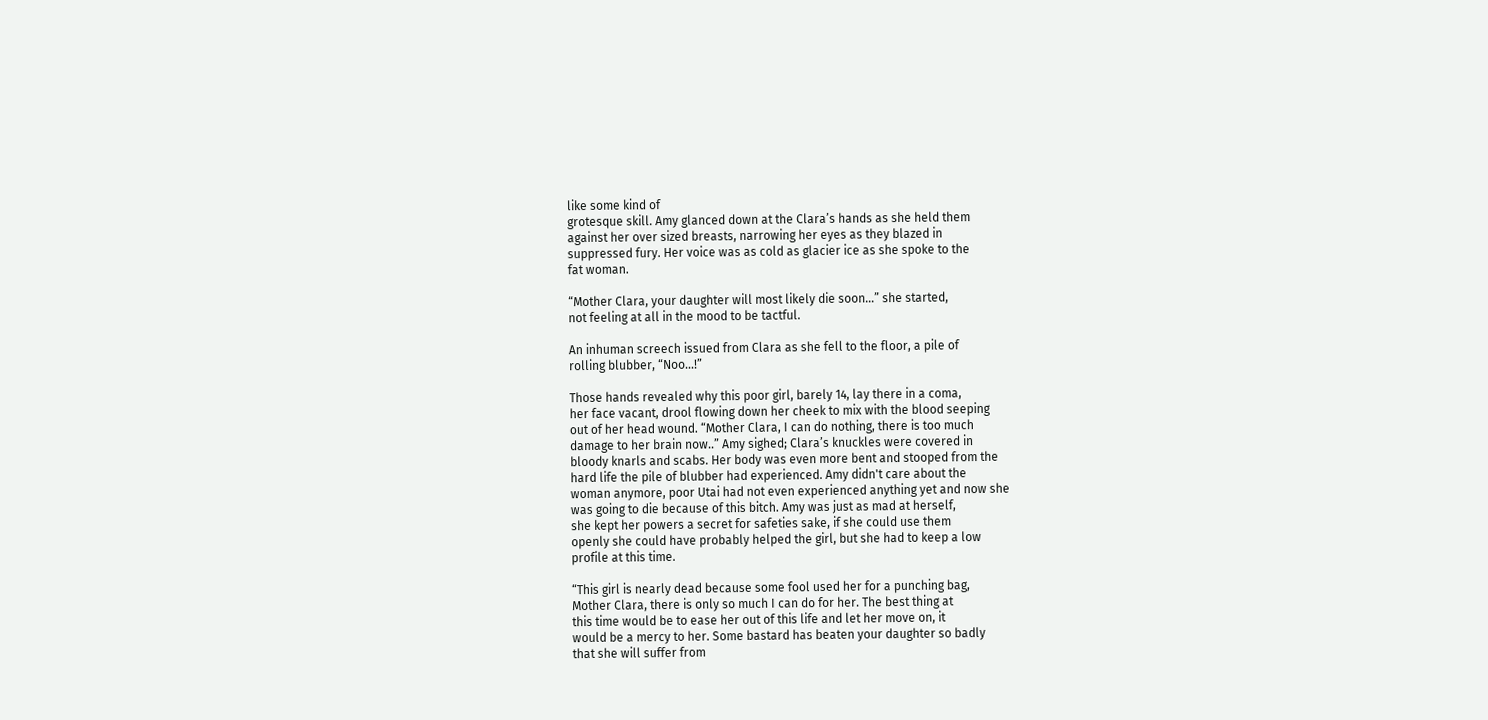like some kind of
grotesque skill. Amy glanced down at the Clara’s hands as she held them
against her over sized breasts, narrowing her eyes as they blazed in
suppressed fury. Her voice was as cold as glacier ice as she spoke to the
fat woman.

“Mother Clara, your daughter will most likely die soon…” she started,
not feeling at all in the mood to be tactful.

An inhuman screech issued from Clara as she fell to the floor, a pile of
rolling blubber, “Noo…!”

Those hands revealed why this poor girl, barely 14, lay there in a coma,
her face vacant, drool flowing down her cheek to mix with the blood seeping
out of her head wound. “Mother Clara, I can do nothing, there is too much
damage to her brain now..” Amy sighed; Clara’s knuckles were covered in
bloody knarls and scabs. Her body was even more bent and stooped from the
hard life the pile of blubber had experienced. Amy didn't care about the
woman anymore, poor Utai had not even experienced anything yet and now she
was going to die because of this bitch. Amy was just as mad at herself,
she kept her powers a secret for safeties sake, if she could use them
openly she could have probably helped the girl, but she had to keep a low
profile at this time.

“This girl is nearly dead because some fool used her for a punching bag,
Mother Clara, there is only so much I can do for her. The best thing at
this time would be to ease her out of this life and let her move on, it
would be a mercy to her. Some bastard has beaten your daughter so badly
that she will suffer from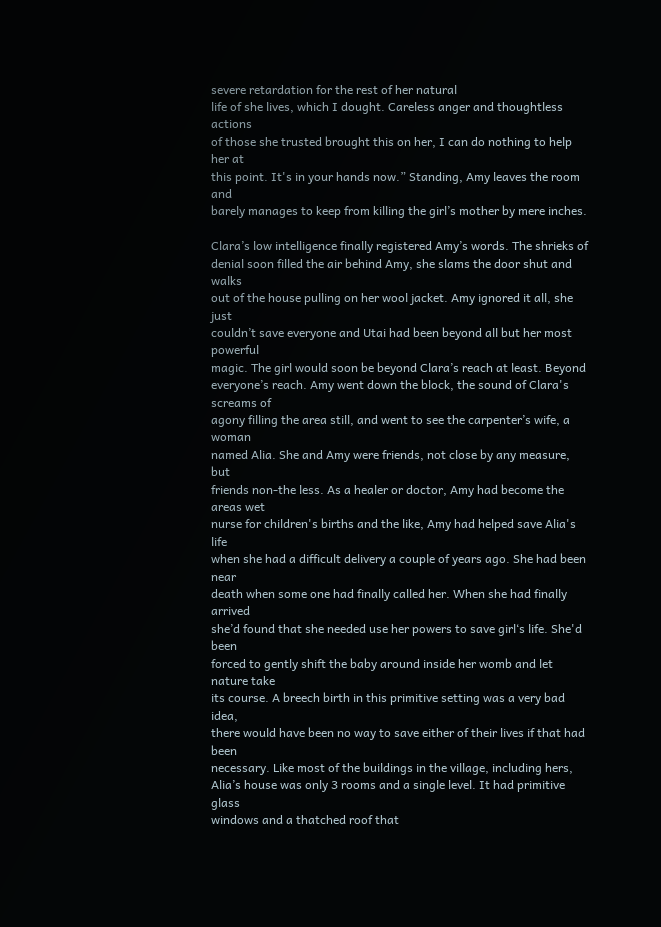severe retardation for the rest of her natural
life of she lives, which I dought. Careless anger and thoughtless actions
of those she trusted brought this on her, I can do nothing to help her at
this point. It's in your hands now.” Standing, Amy leaves the room and
barely manages to keep from killing the girl’s mother by mere inches.

Clara’s low intelligence finally registered Amy’s words. The shrieks of
denial soon filled the air behind Amy, she slams the door shut and walks
out of the house pulling on her wool jacket. Amy ignored it all, she just
couldn’t save everyone and Utai had been beyond all but her most powerful
magic. The girl would soon be beyond Clara’s reach at least. Beyond
everyone’s reach. Amy went down the block, the sound of Clara's screams of
agony filling the area still, and went to see the carpenter’s wife, a woman
named Alia. She and Amy were friends, not close by any measure, but
friends non-the less. As a healer or doctor, Amy had become the areas wet
nurse for children's births and the like, Amy had helped save Alia's life
when she had a difficult delivery a couple of years ago. She had been near
death when some one had finally called her. When she had finally arrived
she’d found that she needed use her powers to save girl‘s life. She'd been
forced to gently shift the baby around inside her womb and let nature take
its course. A breech birth in this primitive setting was a very bad idea,
there would have been no way to save either of their lives if that had been
necessary. Like most of the buildings in the village, including hers,
Alia’s house was only 3 rooms and a single level. It had primitive glass
windows and a thatched roof that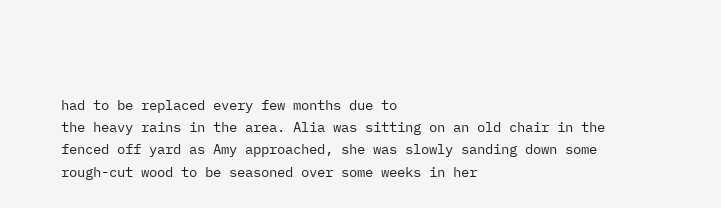had to be replaced every few months due to
the heavy rains in the area. Alia was sitting on an old chair in the
fenced off yard as Amy approached, she was slowly sanding down some
rough-cut wood to be seasoned over some weeks in her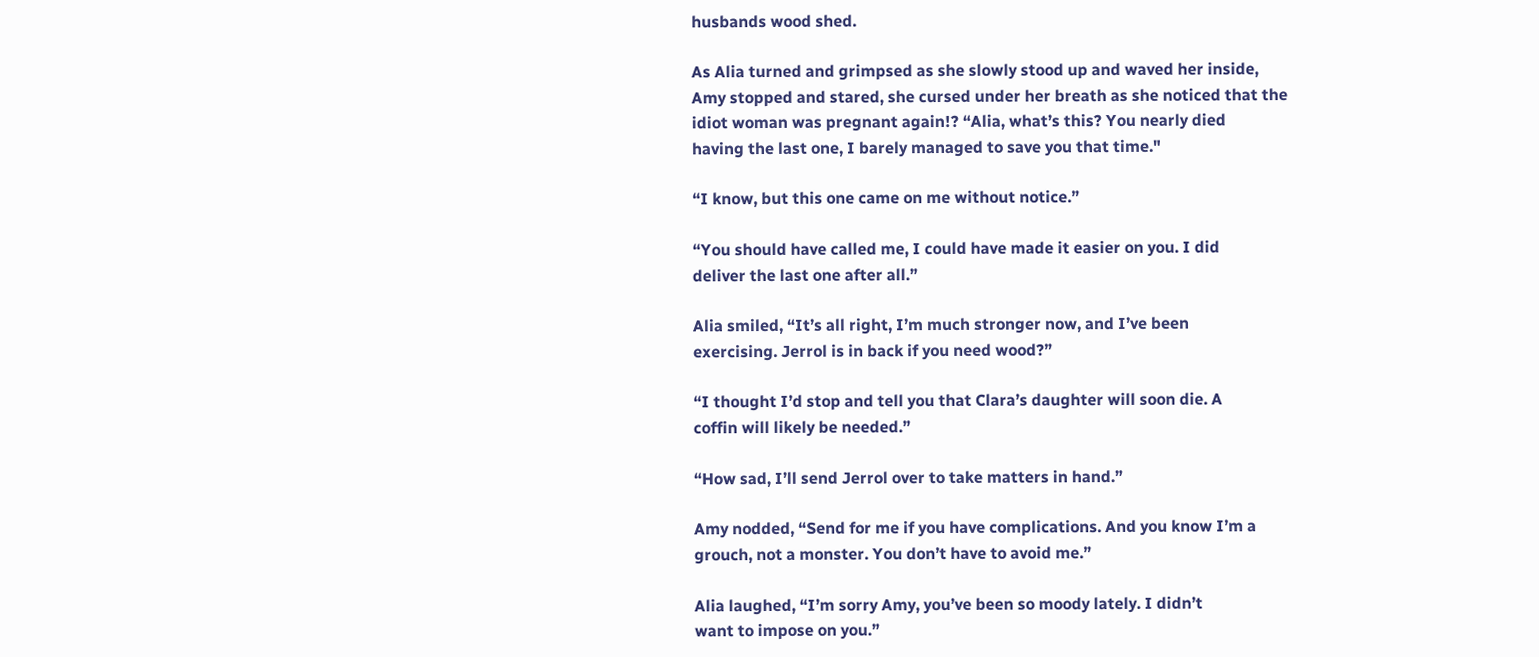husbands wood shed.

As Alia turned and grimpsed as she slowly stood up and waved her inside,
Amy stopped and stared, she cursed under her breath as she noticed that the
idiot woman was pregnant again!? “Alia, what’s this? You nearly died
having the last one, I barely managed to save you that time."

“I know, but this one came on me without notice.”

“You should have called me, I could have made it easier on you. I did
deliver the last one after all.”

Alia smiled, “It’s all right, I’m much stronger now, and I’ve been
exercising. Jerrol is in back if you need wood?”

“I thought I’d stop and tell you that Clara’s daughter will soon die. A
coffin will likely be needed.”

“How sad, I’ll send Jerrol over to take matters in hand.”

Amy nodded, “Send for me if you have complications. And you know I’m a
grouch, not a monster. You don’t have to avoid me.”

Alia laughed, “I’m sorry Amy, you’ve been so moody lately. I didn’t
want to impose on you.”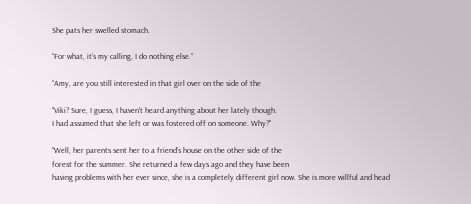She pats her swelled stomach.

“For what, it’s my calling, I do nothing else.”

“Amy, are you still interested in that girl over on the side of the

"Viki? Sure, I guess, I haven't heard anything about her lately though.
I had assumed that she left or was fostered off on someone. Why?"

"Well, her parents sent her to a friend’s house on the other side of the
forest for the summer. She returned a few days ago and they have been
having problems with her ever since, she is a completely different girl now. She is more willful and head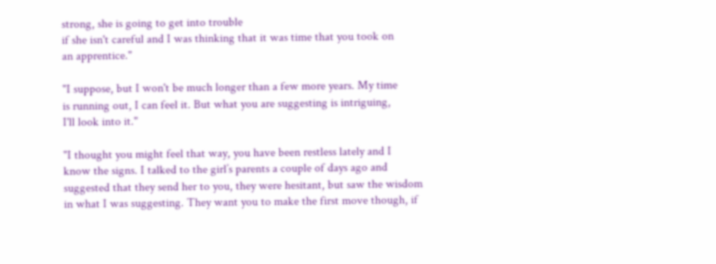strong, she is going to get into trouble
if she isn't careful and I was thinking that it was time that you took on
an apprentice."

"I suppose, but I won't be much longer than a few more years. My time
is running out, I can feel it. But what you are suggesting is intriguing,
I'll look into it."

"I thought you might feel that way, you have been restless lately and I
know the signs. I talked to the girl’s parents a couple of days ago and
suggested that they send her to you, they were hesitant, but saw the wisdom
in what I was suggesting. They want you to make the first move though, if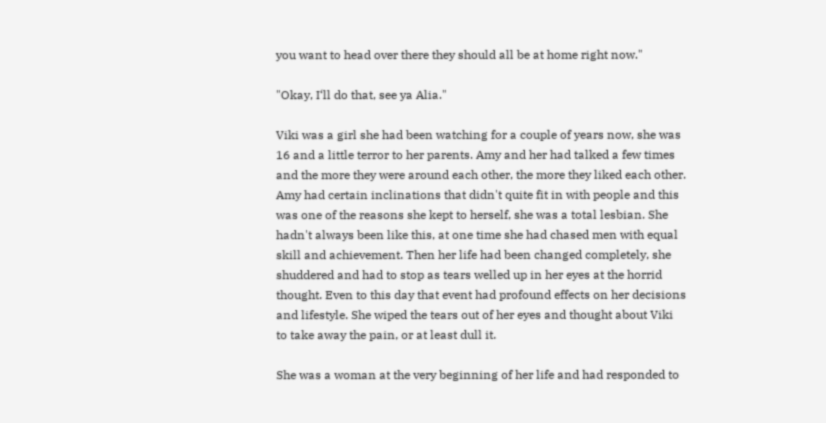you want to head over there they should all be at home right now."

"Okay, I‘ll do that, see ya Alia."

Viki was a girl she had been watching for a couple of years now, she was
16 and a little terror to her parents. Amy and her had talked a few times
and the more they were around each other, the more they liked each other.
Amy had certain inclinations that didn't quite fit in with people and this
was one of the reasons she kept to herself, she was a total lesbian. She
hadn't always been like this, at one time she had chased men with equal
skill and achievement. Then her life had been changed completely, she
shuddered and had to stop as tears welled up in her eyes at the horrid
thought. Even to this day that event had profound effects on her decisions
and lifestyle. She wiped the tears out of her eyes and thought about Viki
to take away the pain, or at least dull it.

She was a woman at the very beginning of her life and had responded to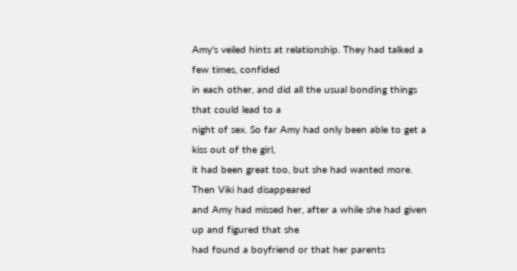Amy's veiled hints at relationship. They had talked a few times, confided
in each other, and did all the usual bonding things that could lead to a
night of sex. So far Amy had only been able to get a kiss out of the girl,
it had been great too, but she had wanted more. Then Viki had disappeared
and Amy had missed her, after a while she had given up and figured that she
had found a boyfriend or that her parents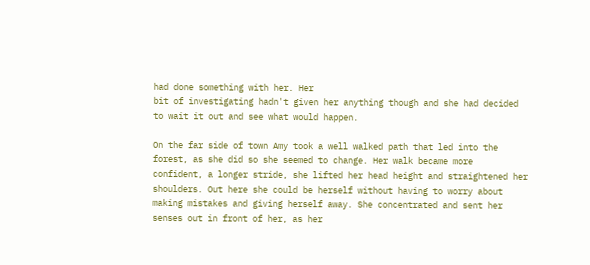had done something with her. Her
bit of investigating hadn't given her anything though and she had decided
to wait it out and see what would happen.

On the far side of town Amy took a well walked path that led into the
forest, as she did so she seemed to change. Her walk became more
confident, a longer stride, she lifted her head height and straightened her
shoulders. Out here she could be herself without having to worry about
making mistakes and giving herself away. She concentrated and sent her
senses out in front of her, as her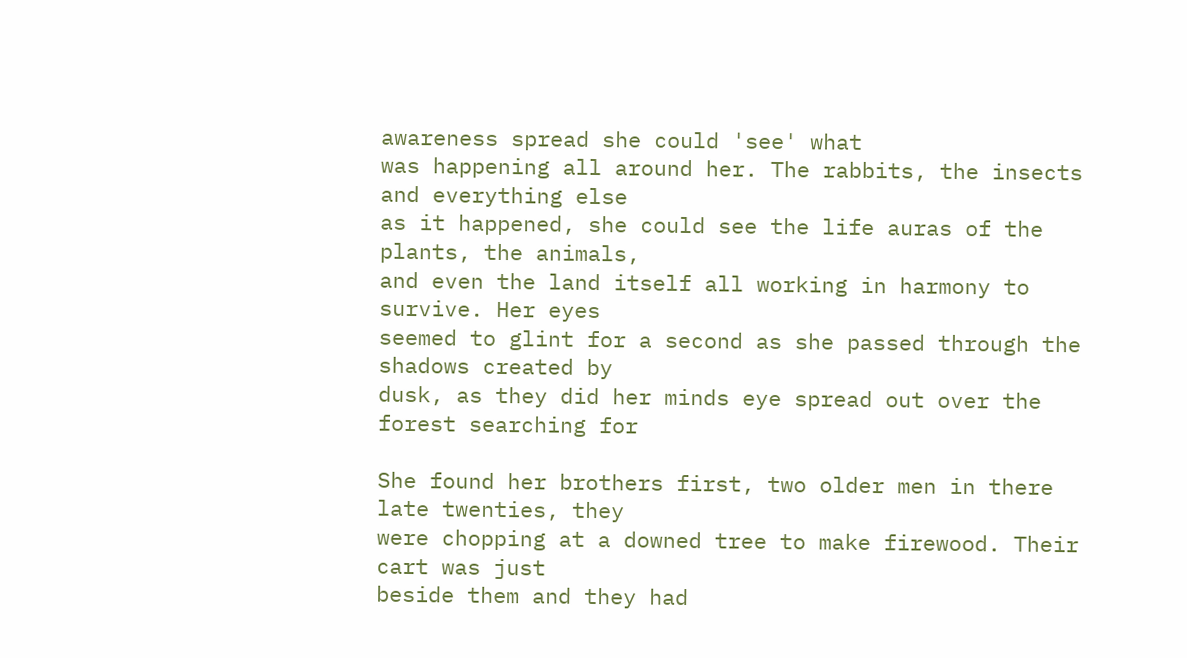awareness spread she could 'see' what
was happening all around her. The rabbits, the insects and everything else
as it happened, she could see the life auras of the plants, the animals,
and even the land itself all working in harmony to survive. Her eyes
seemed to glint for a second as she passed through the shadows created by
dusk, as they did her minds eye spread out over the forest searching for

She found her brothers first, two older men in there late twenties, they
were chopping at a downed tree to make firewood. Their cart was just
beside them and they had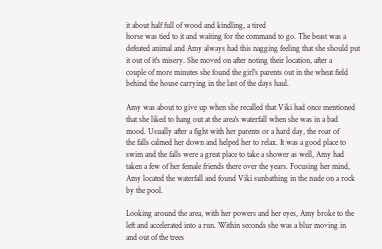it about half full of wood and kindling, a tired
horse was tied to it and waiting for the command to go. The beast was a
defeated animal and Amy always had this nagging feeling that she should put
it out of it's misery. She moved on after noting their location, after a
couple of more minutes she found the girl's parents out in the wheat field
behind the house carrying in the last of the days haul.

Amy was about to give up when she recalled that Viki had once mentioned
that she liked to hang out at the area's waterfall when she was in a bad
mood. Usually after a fight with her parents or a hard day, the roar of
the falls calmed her down and helped her to relax. It was a good place to
swim and the falls were a great place to take a shower as well, Amy had
taken a few of her female friends there over the years. Focusing her mind,
Amy located the waterfall and found Viki sunbathing in the nude on a rock
by the pool.

Looking around the area, with her powers and her eyes, Amy broke to the
left and accelerated into a run. Within seconds she was a blur moving in
and out of the trees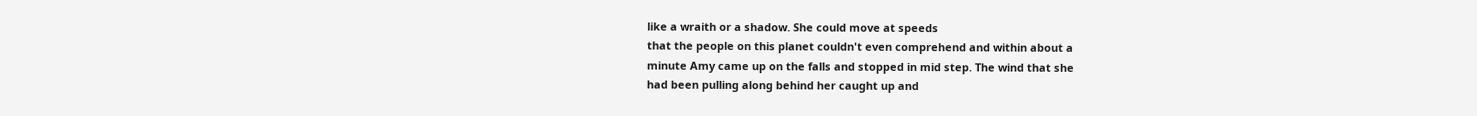like a wraith or a shadow. She could move at speeds
that the people on this planet couldn't even comprehend and within about a
minute Amy came up on the falls and stopped in mid step. The wind that she
had been pulling along behind her caught up and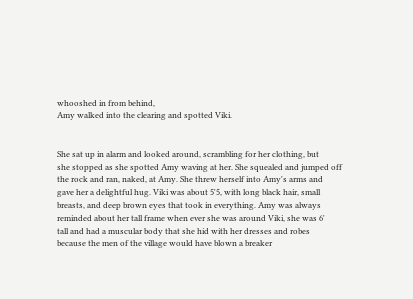whooshed in from behind,
Amy walked into the clearing and spotted Viki.


She sat up in alarm and looked around, scrambling for her clothing, but
she stopped as she spotted Amy waving at her. She squealed and jumped off
the rock and ran, naked, at Amy. She threw herself into Amy's arms and
gave her a delightful hug. Viki was about 5'5, with long black hair, small
breasts, and deep brown eyes that took in everything. Amy was always
reminded about her tall frame when ever she was around Viki, she was 6'
tall and had a muscular body that she hid with her dresses and robes
because the men of the village would have blown a breaker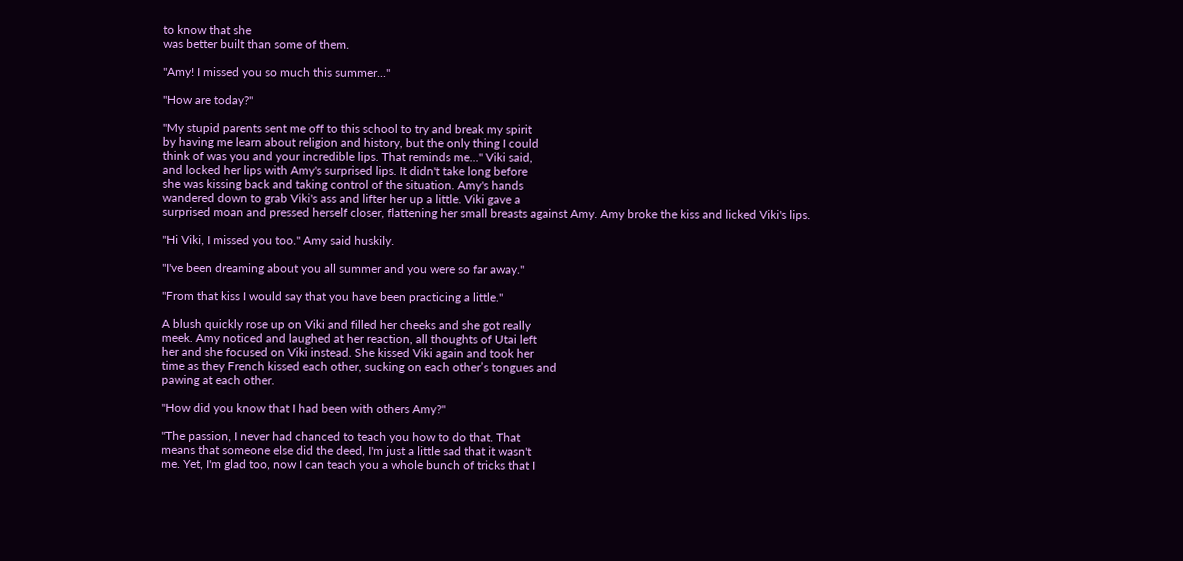to know that she
was better built than some of them.

"Amy! I missed you so much this summer..."

"How are today?"

"My stupid parents sent me off to this school to try and break my spirit
by having me learn about religion and history, but the only thing I could
think of was you and your incredible lips. That reminds me..." Viki said,
and locked her lips with Amy's surprised lips. It didn't take long before
she was kissing back and taking control of the situation. Amy's hands
wandered down to grab Viki's ass and lifter her up a little. Viki gave a
surprised moan and pressed herself closer, flattening her small breasts against Amy. Amy broke the kiss and licked Viki's lips.

"Hi Viki, I missed you too." Amy said huskily.

"I've been dreaming about you all summer and you were so far away."

"From that kiss I would say that you have been practicing a little."

A blush quickly rose up on Viki and filled her cheeks and she got really
meek. Amy noticed and laughed at her reaction, all thoughts of Utai left
her and she focused on Viki instead. She kissed Viki again and took her
time as they French kissed each other, sucking on each other’s tongues and
pawing at each other.

"How did you know that I had been with others Amy?"

"The passion, I never had chanced to teach you how to do that. That
means that someone else did the deed, I'm just a little sad that it wasn't
me. Yet, I'm glad too, now I can teach you a whole bunch of tricks that I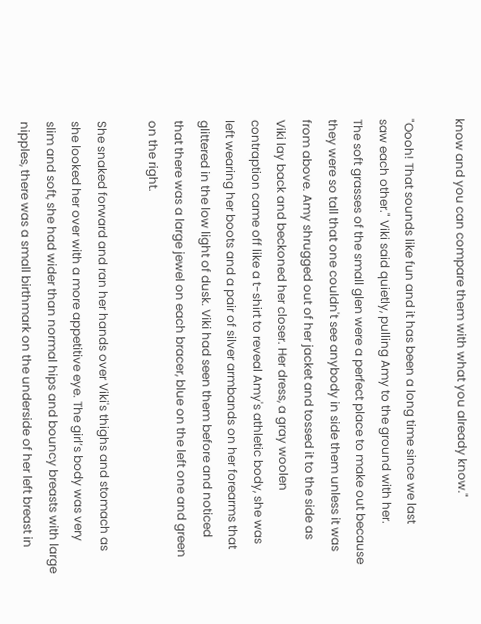know and you can compare them with what you already know."

"Oooh! That sounds like fun and it has been a long time since we last
saw each other." Viki said quietly, pulling Amy to the ground with her.
The soft grasses of the small glen were a perfect place to make out because
they were so tall that one couldn't see anybody in side them unless it was
from above. Amy shrugged out of her jacket and tossed it to the side as
Viki lay back and beckoned her closer. Her dress, a gray woolen
contraption came off like a t-shirt to reveal Amy's athletic body, she was
left wearing her boots and a pair of silver armbands on her forearms that
glittered in the low light of dusk. Viki had seen them before and noticed
that there was a large jewel on each bracer, blue on the left one and green
on the right.

She snaked forward and ran her hands over Viki's thighs and stomach as
she looked her over with a more appetitive eye. The girl’s body was very
slim and soft, she had wider than normal hips and bouncy breasts with large
nipples, there was a small birthmark on the underside of her left breast in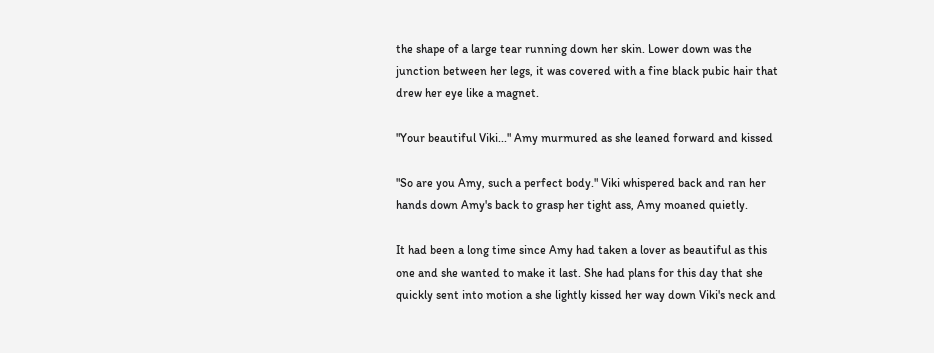the shape of a large tear running down her skin. Lower down was the
junction between her legs, it was covered with a fine black pubic hair that
drew her eye like a magnet.

"Your beautiful Viki..." Amy murmured as she leaned forward and kissed

"So are you Amy, such a perfect body." Viki whispered back and ran her
hands down Amy's back to grasp her tight ass, Amy moaned quietly.

It had been a long time since Amy had taken a lover as beautiful as this
one and she wanted to make it last. She had plans for this day that she
quickly sent into motion a she lightly kissed her way down Viki's neck and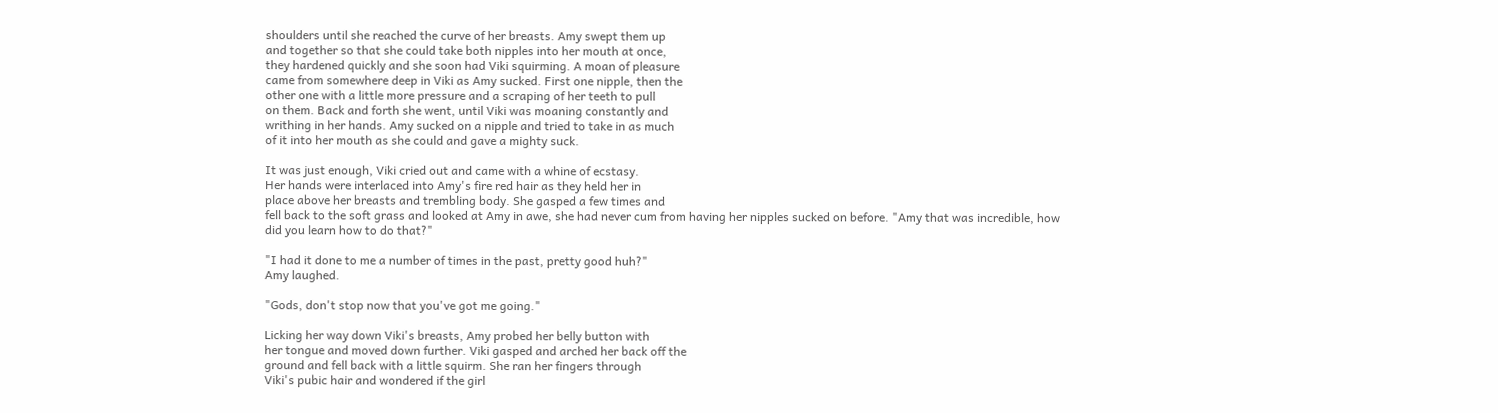shoulders until she reached the curve of her breasts. Amy swept them up
and together so that she could take both nipples into her mouth at once,
they hardened quickly and she soon had Viki squirming. A moan of pleasure
came from somewhere deep in Viki as Amy sucked. First one nipple, then the
other one with a little more pressure and a scraping of her teeth to pull
on them. Back and forth she went, until Viki was moaning constantly and
writhing in her hands. Amy sucked on a nipple and tried to take in as much
of it into her mouth as she could and gave a mighty suck.

It was just enough, Viki cried out and came with a whine of ecstasy.
Her hands were interlaced into Amy's fire red hair as they held her in
place above her breasts and trembling body. She gasped a few times and
fell back to the soft grass and looked at Amy in awe, she had never cum from having her nipples sucked on before. "Amy that was incredible, how
did you learn how to do that?"

"I had it done to me a number of times in the past, pretty good huh?"
Amy laughed.

"Gods, don't stop now that you've got me going."

Licking her way down Viki's breasts, Amy probed her belly button with
her tongue and moved down further. Viki gasped and arched her back off the
ground and fell back with a little squirm. She ran her fingers through
Viki's pubic hair and wondered if the girl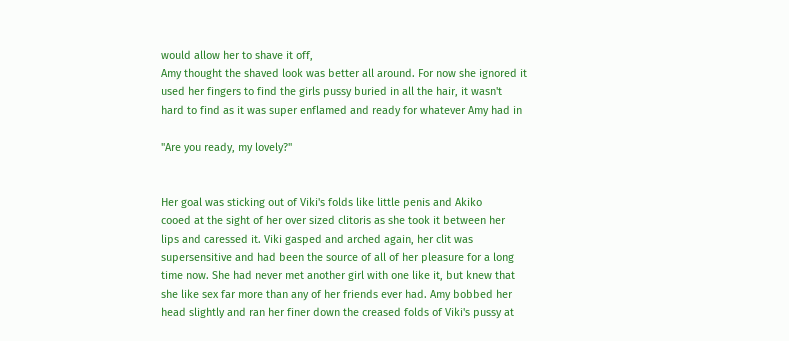would allow her to shave it off,
Amy thought the shaved look was better all around. For now she ignored it
used her fingers to find the girls pussy buried in all the hair, it wasn't
hard to find as it was super enflamed and ready for whatever Amy had in

"Are you ready, my lovely?"


Her goal was sticking out of Viki's folds like little penis and Akiko
cooed at the sight of her over sized clitoris as she took it between her
lips and caressed it. Viki gasped and arched again, her clit was
supersensitive and had been the source of all of her pleasure for a long
time now. She had never met another girl with one like it, but knew that
she like sex far more than any of her friends ever had. Amy bobbed her
head slightly and ran her finer down the creased folds of Viki's pussy at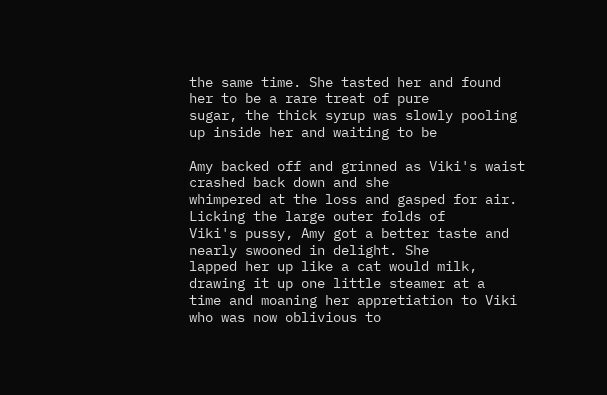the same time. She tasted her and found her to be a rare treat of pure
sugar, the thick syrup was slowly pooling up inside her and waiting to be

Amy backed off and grinned as Viki's waist crashed back down and she
whimpered at the loss and gasped for air. Licking the large outer folds of
Viki's pussy, Amy got a better taste and nearly swooned in delight. She
lapped her up like a cat would milk, drawing it up one little steamer at a
time and moaning her appretiation to Viki who was now oblivious to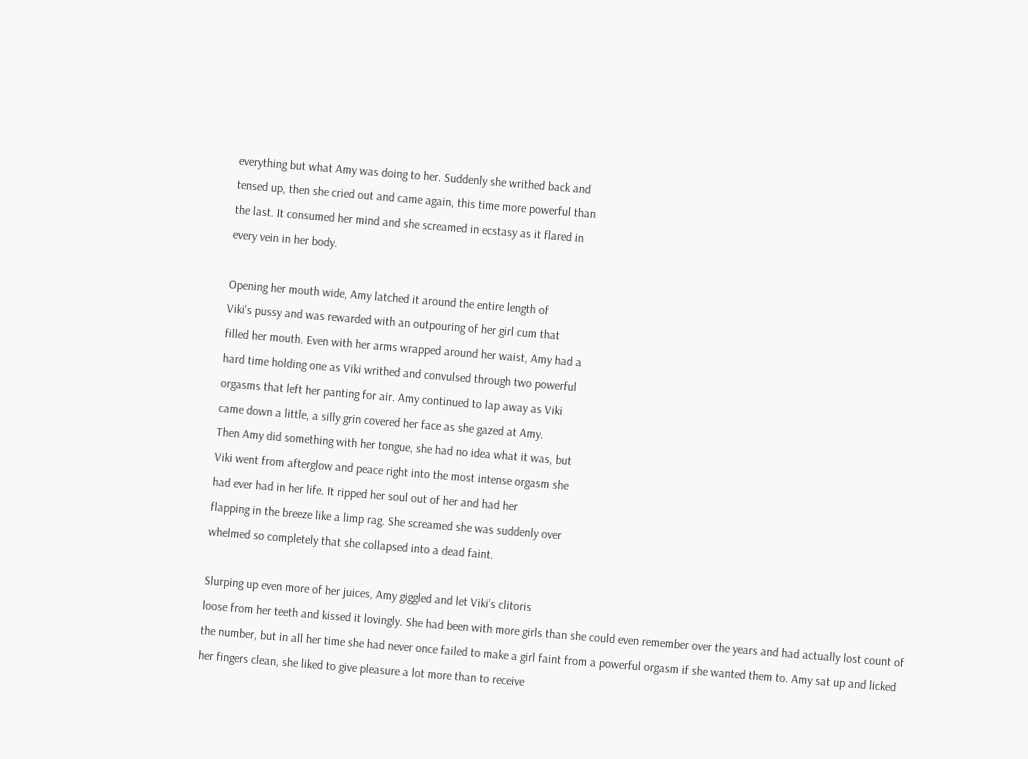everything but what Amy was doing to her. Suddenly she writhed back and
tensed up, then she cried out and came again, this time more powerful than
the last. It consumed her mind and she screamed in ecstasy as it flared in
every vein in her body.

Opening her mouth wide, Amy latched it around the entire length of
Viki's pussy and was rewarded with an outpouring of her girl cum that
filled her mouth. Even with her arms wrapped around her waist, Amy had a
hard time holding one as Viki writhed and convulsed through two powerful
orgasms that left her panting for air. Amy continued to lap away as Viki
came down a little, a silly grin covered her face as she gazed at Amy.
Then Amy did something with her tongue, she had no idea what it was, but
Viki went from afterglow and peace right into the most intense orgasm she
had ever had in her life. It ripped her soul out of her and had her
flapping in the breeze like a limp rag. She screamed she was suddenly over
whelmed so completely that she collapsed into a dead faint.

Slurping up even more of her juices, Amy giggled and let Viki’s clitoris
loose from her teeth and kissed it lovingly. She had been with more girls than she could even remember over the years and had actually lost count of
the number, but in all her time she had never once failed to make a girl faint from a powerful orgasm if she wanted them to. Amy sat up and licked
her fingers clean, she liked to give pleasure a lot more than to receive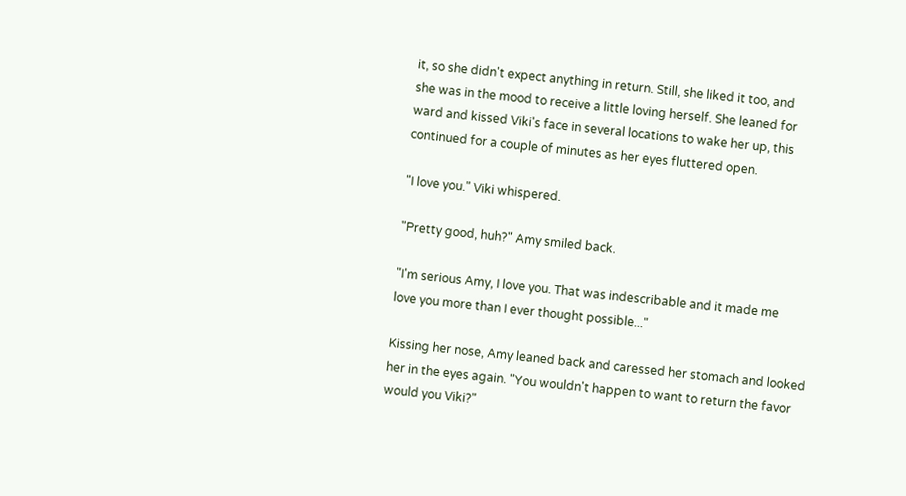it, so she didn't expect anything in return. Still, she liked it too, and
she was in the mood to receive a little loving herself. She leaned for
ward and kissed Viki's face in several locations to wake her up, this
continued for a couple of minutes as her eyes fluttered open.

"I love you." Viki whispered.

"Pretty good, huh?" Amy smiled back.

"I'm serious Amy, I love you. That was indescribable and it made me
love you more than I ever thought possible..."

Kissing her nose, Amy leaned back and caressed her stomach and looked
her in the eyes again. "You wouldn't happen to want to return the favor
would you Viki?"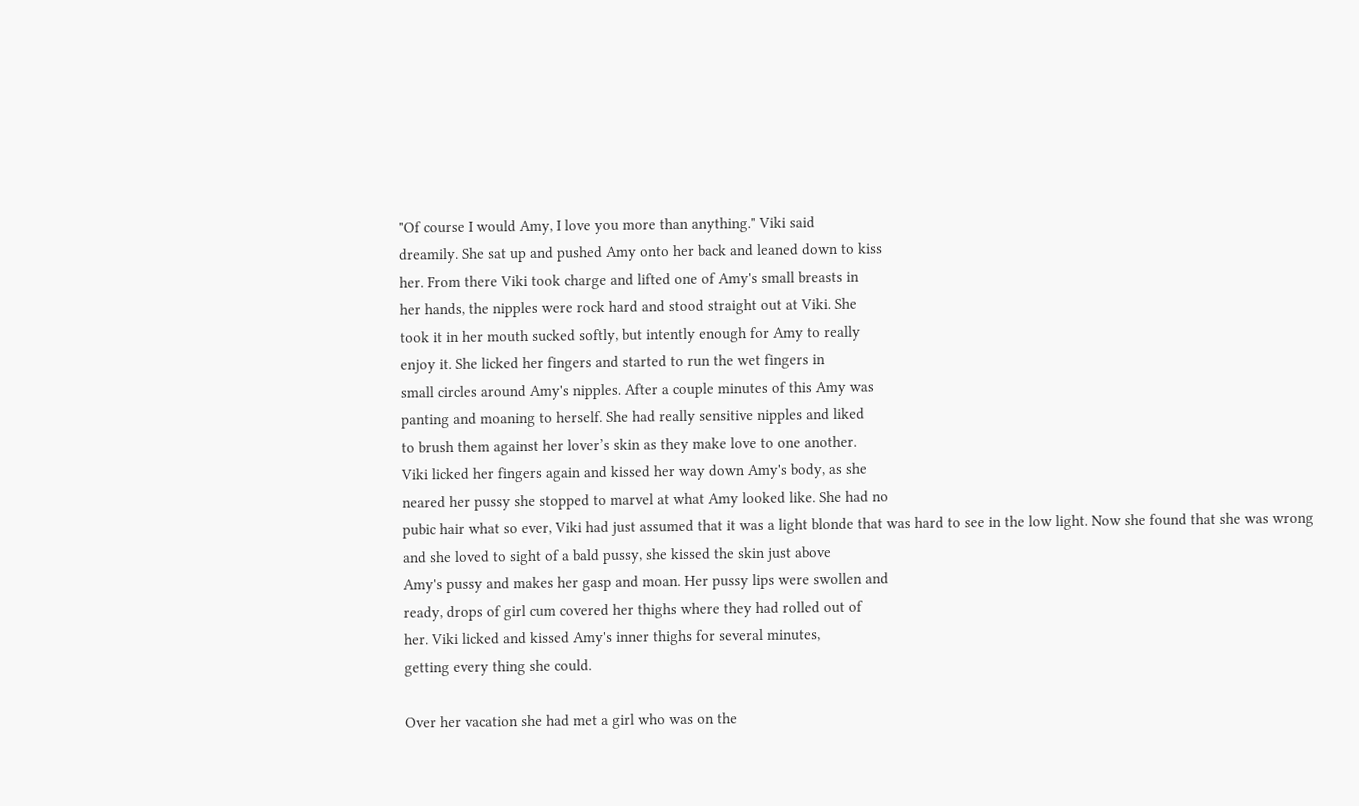"Of course I would Amy, I love you more than anything." Viki said
dreamily. She sat up and pushed Amy onto her back and leaned down to kiss
her. From there Viki took charge and lifted one of Amy's small breasts in
her hands, the nipples were rock hard and stood straight out at Viki. She
took it in her mouth sucked softly, but intently enough for Amy to really
enjoy it. She licked her fingers and started to run the wet fingers in
small circles around Amy's nipples. After a couple minutes of this Amy was
panting and moaning to herself. She had really sensitive nipples and liked
to brush them against her lover’s skin as they make love to one another.
Viki licked her fingers again and kissed her way down Amy's body, as she
neared her pussy she stopped to marvel at what Amy looked like. She had no
pubic hair what so ever, Viki had just assumed that it was a light blonde that was hard to see in the low light. Now she found that she was wrong
and she loved to sight of a bald pussy, she kissed the skin just above
Amy's pussy and makes her gasp and moan. Her pussy lips were swollen and
ready, drops of girl cum covered her thighs where they had rolled out of
her. Viki licked and kissed Amy's inner thighs for several minutes,
getting every thing she could.

Over her vacation she had met a girl who was on the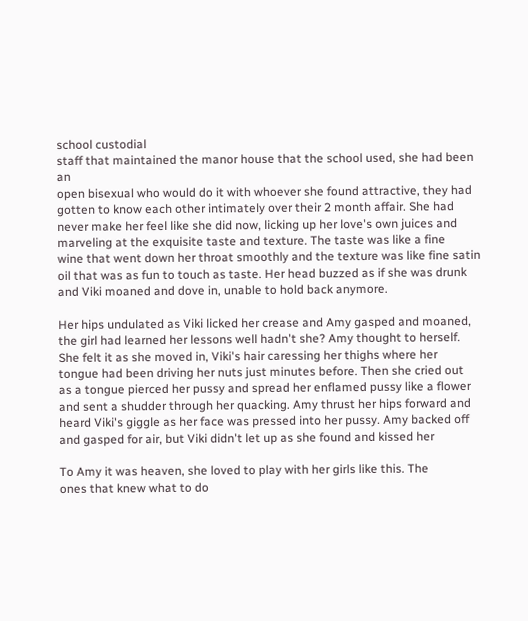school custodial
staff that maintained the manor house that the school used, she had been an
open bisexual who would do it with whoever she found attractive, they had
gotten to know each other intimately over their 2 month affair. She had
never make her feel like she did now, licking up her love's own juices and
marveling at the exquisite taste and texture. The taste was like a fine
wine that went down her throat smoothly and the texture was like fine satin
oil that was as fun to touch as taste. Her head buzzed as if she was drunk
and Viki moaned and dove in, unable to hold back anymore.

Her hips undulated as Viki licked her crease and Amy gasped and moaned,
the girl had learned her lessons well hadn't she? Amy thought to herself.
She felt it as she moved in, Viki's hair caressing her thighs where her
tongue had been driving her nuts just minutes before. Then she cried out
as a tongue pierced her pussy and spread her enflamed pussy like a flower
and sent a shudder through her quacking. Amy thrust her hips forward and
heard Viki's giggle as her face was pressed into her pussy. Amy backed off
and gasped for air, but Viki didn't let up as she found and kissed her

To Amy it was heaven, she loved to play with her girls like this. The
ones that knew what to do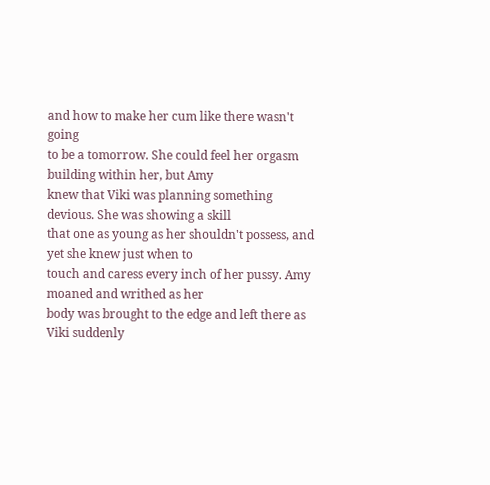and how to make her cum like there wasn't going
to be a tomorrow. She could feel her orgasm building within her, but Amy
knew that Viki was planning something devious. She was showing a skill
that one as young as her shouldn't possess, and yet she knew just when to
touch and caress every inch of her pussy. Amy moaned and writhed as her
body was brought to the edge and left there as Viki suddenly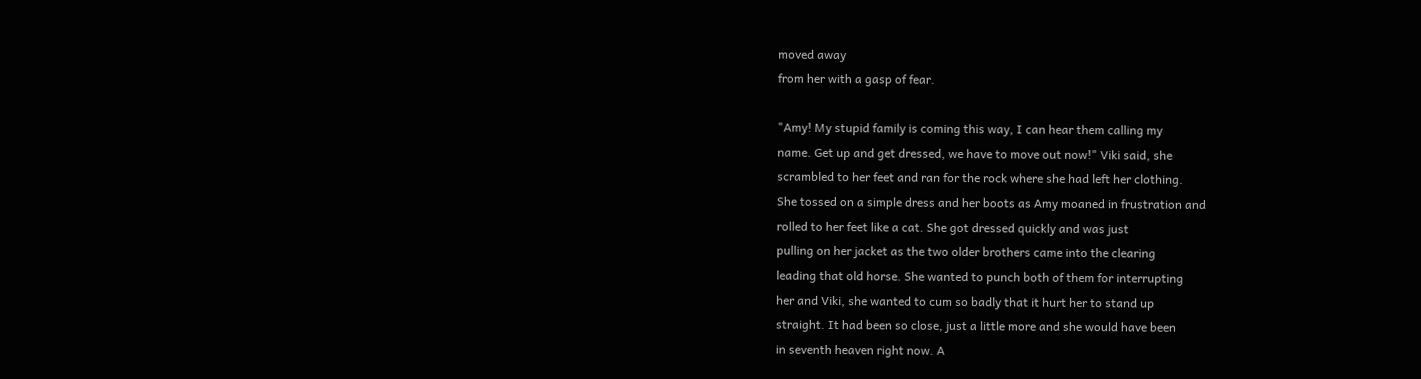moved away
from her with a gasp of fear.

"Amy! My stupid family is coming this way, I can hear them calling my
name. Get up and get dressed, we have to move out now!" Viki said, she
scrambled to her feet and ran for the rock where she had left her clothing.
She tossed on a simple dress and her boots as Amy moaned in frustration and
rolled to her feet like a cat. She got dressed quickly and was just
pulling on her jacket as the two older brothers came into the clearing
leading that old horse. She wanted to punch both of them for interrupting
her and Viki, she wanted to cum so badly that it hurt her to stand up
straight. It had been so close, just a little more and she would have been
in seventh heaven right now. A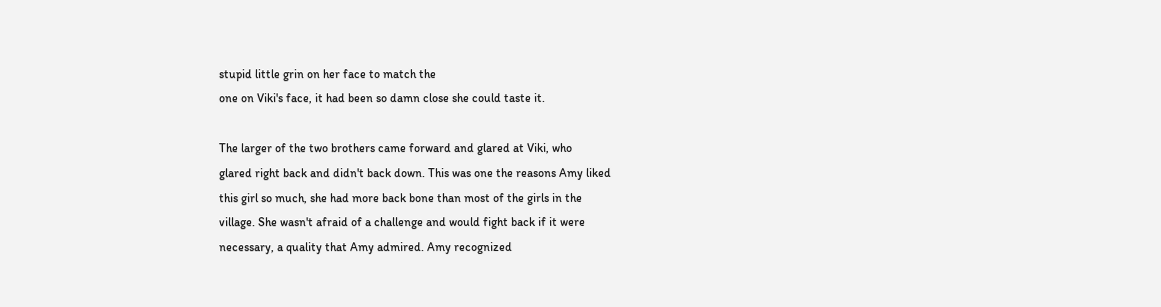stupid little grin on her face to match the
one on Viki's face, it had been so damn close she could taste it.

The larger of the two brothers came forward and glared at Viki, who
glared right back and didn't back down. This was one the reasons Amy liked
this girl so much, she had more back bone than most of the girls in the
village. She wasn't afraid of a challenge and would fight back if it were
necessary, a quality that Amy admired. Amy recognized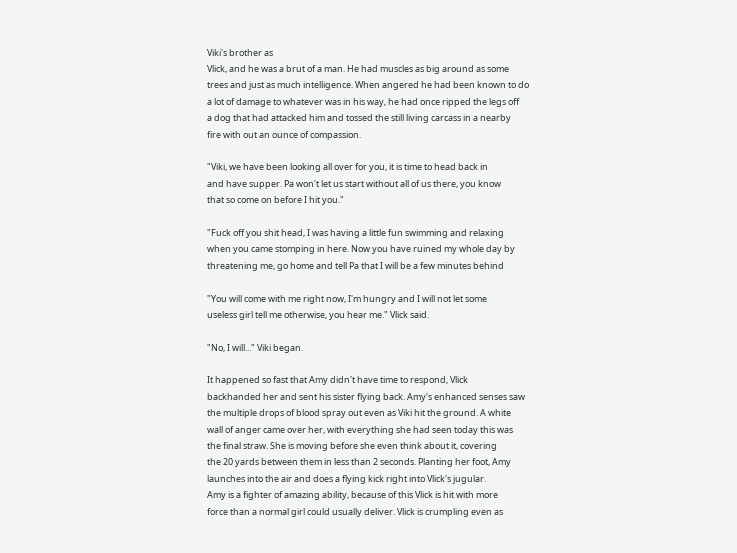Viki's brother as
Vlick, and he was a brut of a man. He had muscles as big around as some
trees and just as much intelligence. When angered he had been known to do
a lot of damage to whatever was in his way, he had once ripped the legs off
a dog that had attacked him and tossed the still living carcass in a nearby
fire with out an ounce of compassion.

"Viki, we have been looking all over for you, it is time to head back in
and have supper. Pa won't let us start without all of us there, you know
that so come on before I hit you."

"Fuck off you shit head, I was having a little fun swimming and relaxing
when you came stomping in here. Now you have ruined my whole day by
threatening me, go home and tell Pa that I will be a few minutes behind

"You will come with me right now, I'm hungry and I will not let some
useless girl tell me otherwise, you hear me." Vlick said.

"No, I will..." Viki began.

It happened so fast that Amy didn't have time to respond, Vlick
backhanded her and sent his sister flying back. Amy's enhanced senses saw
the multiple drops of blood spray out even as Viki hit the ground. A white
wall of anger came over her, with everything she had seen today this was
the final straw. She is moving before she even think about it, covering
the 20 yards between them in less than 2 seconds. Planting her foot, Amy
launches into the air and does a flying kick right into Vlick's jugular.
Amy is a fighter of amazing ability, because of this Vlick is hit with more
force than a normal girl could usually deliver. Vlick is crumpling even as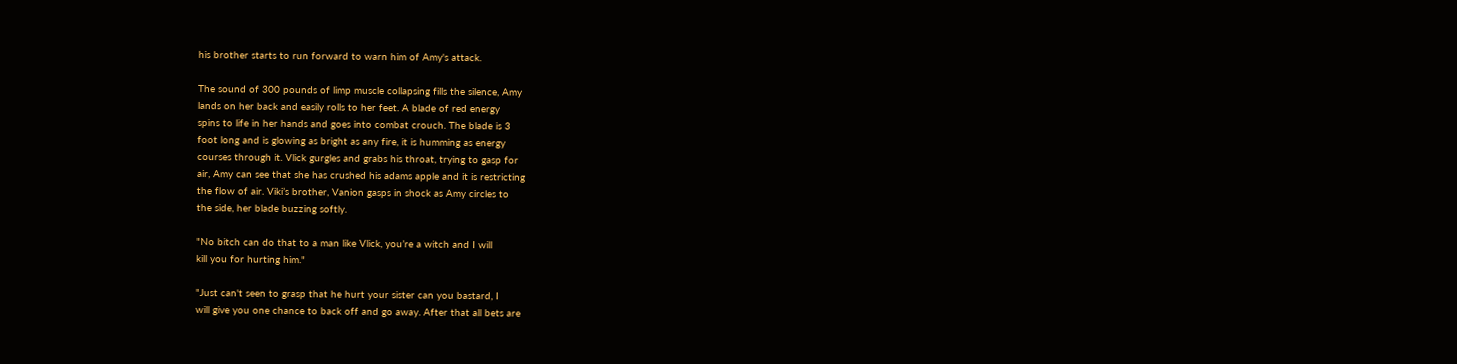his brother starts to run forward to warn him of Amy's attack.

The sound of 300 pounds of limp muscle collapsing fills the silence, Amy
lands on her back and easily rolls to her feet. A blade of red energy
spins to life in her hands and goes into combat crouch. The blade is 3
foot long and is glowing as bright as any fire, it is humming as energy
courses through it. Vlick gurgles and grabs his throat, trying to gasp for
air, Amy can see that she has crushed his adams apple and it is restricting
the flow of air. Viki’s brother, Vanion gasps in shock as Amy circles to
the side, her blade buzzing softly.

"No bitch can do that to a man like Vlick, you’re a witch and I will
kill you for hurting him."

"Just can't seen to grasp that he hurt your sister can you bastard, I
will give you one chance to back off and go away. After that all bets are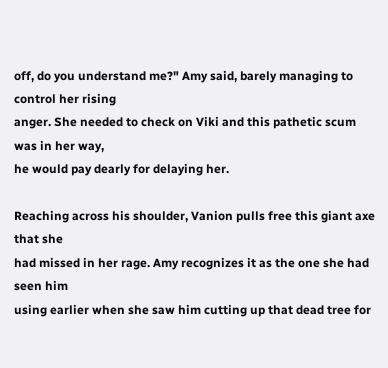off, do you understand me?" Amy said, barely managing to control her rising
anger. She needed to check on Viki and this pathetic scum was in her way,
he would pay dearly for delaying her.

Reaching across his shoulder, Vanion pulls free this giant axe that she
had missed in her rage. Amy recognizes it as the one she had seen him
using earlier when she saw him cutting up that dead tree for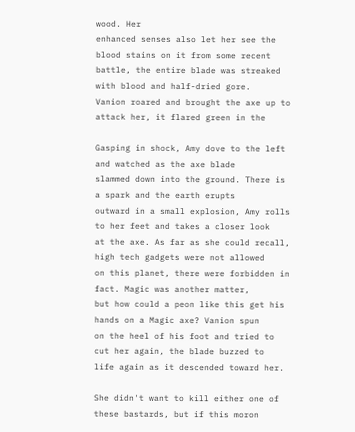wood. Her
enhanced senses also let her see the blood stains on it from some recent
battle, the entire blade was streaked with blood and half-dried gore.
Vanion roared and brought the axe up to attack her, it flared green in the

Gasping in shock, Amy dove to the left and watched as the axe blade
slammed down into the ground. There is a spark and the earth erupts
outward in a small explosion, Amy rolls to her feet and takes a closer look
at the axe. As far as she could recall, high tech gadgets were not allowed
on this planet, there were forbidden in fact. Magic was another matter,
but how could a peon like this get his hands on a Magic axe? Vanion spun
on the heel of his foot and tried to cut her again, the blade buzzed to
life again as it descended toward her.

She didn't want to kill either one of these bastards, but if this moron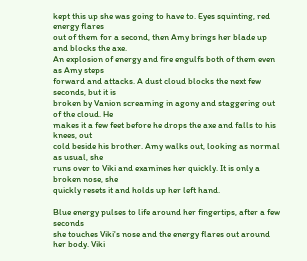kept this up she was going to have to. Eyes squinting, red energy flares
out of them for a second, then Amy brings her blade up and blocks the axe.
An explosion of energy and fire engulfs both of them even as Amy steps
forward and attacks. A dust cloud blocks the next few seconds, but it is
broken by Vanion screaming in agony and staggering out of the cloud. He
makes it a few feet before he drops the axe and falls to his knees, out
cold beside his brother. Amy walks out, looking as normal as usual, she
runs over to Viki and examines her quickly. It is only a broken nose, she
quickly resets it and holds up her left hand.

Blue energy pulses to life around her fingertips, after a few seconds
she touches Viki's nose and the energy flares out around her body. Viki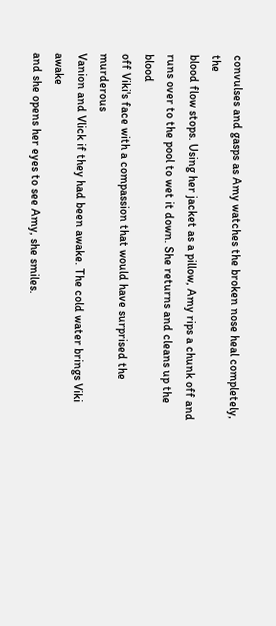convulses and gasps as Amy watches the broken nose heal completely, the
blood flow stops. Using her jacket as a pillow, Amy rips a chunk off and
runs over to the pool to wet it down. She returns and cleans up the blood
off Viki's face with a compassion that would have surprised the murderous
Vanion and Vlick if they had been awake. The cold water brings Viki awake
and she opens her eyes to see Amy, she smiles.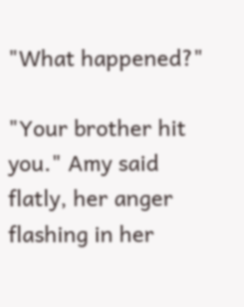"What happened?"

"Your brother hit you." Amy said flatly, her anger flashing in her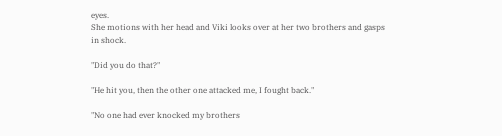eyes.
She motions with her head and Viki looks over at her two brothers and gasps
in shock.

"Did you do that?"

"He hit you, then the other one attacked me, I fought back."

"No one had ever knocked my brothers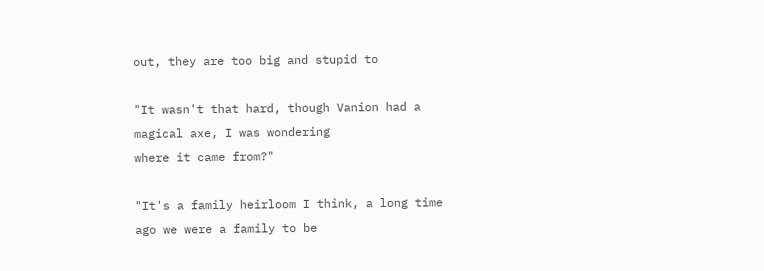out, they are too big and stupid to

"It wasn't that hard, though Vanion had a magical axe, I was wondering
where it came from?"

"It's a family heirloom I think, a long time ago we were a family to be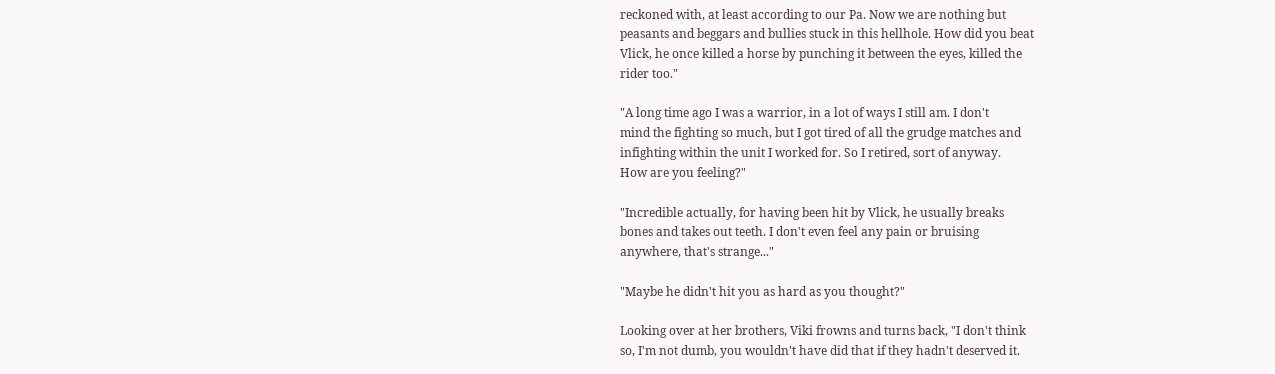reckoned with, at least according to our Pa. Now we are nothing but
peasants and beggars and bullies stuck in this hellhole. How did you beat
Vlick, he once killed a horse by punching it between the eyes, killed the
rider too."

"A long time ago I was a warrior, in a lot of ways I still am. I don't
mind the fighting so much, but I got tired of all the grudge matches and
infighting within the unit I worked for. So I retired, sort of anyway.
How are you feeling?"

"Incredible actually, for having been hit by Vlick, he usually breaks
bones and takes out teeth. I don't even feel any pain or bruising
anywhere, that's strange..."

"Maybe he didn't hit you as hard as you thought?"

Looking over at her brothers, Viki frowns and turns back, "I don't think
so, I'm not dumb, you wouldn't have did that if they hadn't deserved it.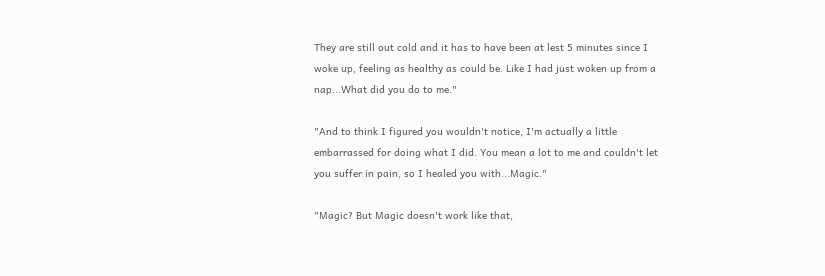They are still out cold and it has to have been at lest 5 minutes since I
woke up, feeling as healthy as could be. Like I had just woken up from a
nap...What did you do to me."

"And to think I figured you wouldn't notice, I'm actually a little
embarrassed for doing what I did. You mean a lot to me and couldn't let
you suffer in pain, so I healed you with...Magic."

"Magic? But Magic doesn't work like that,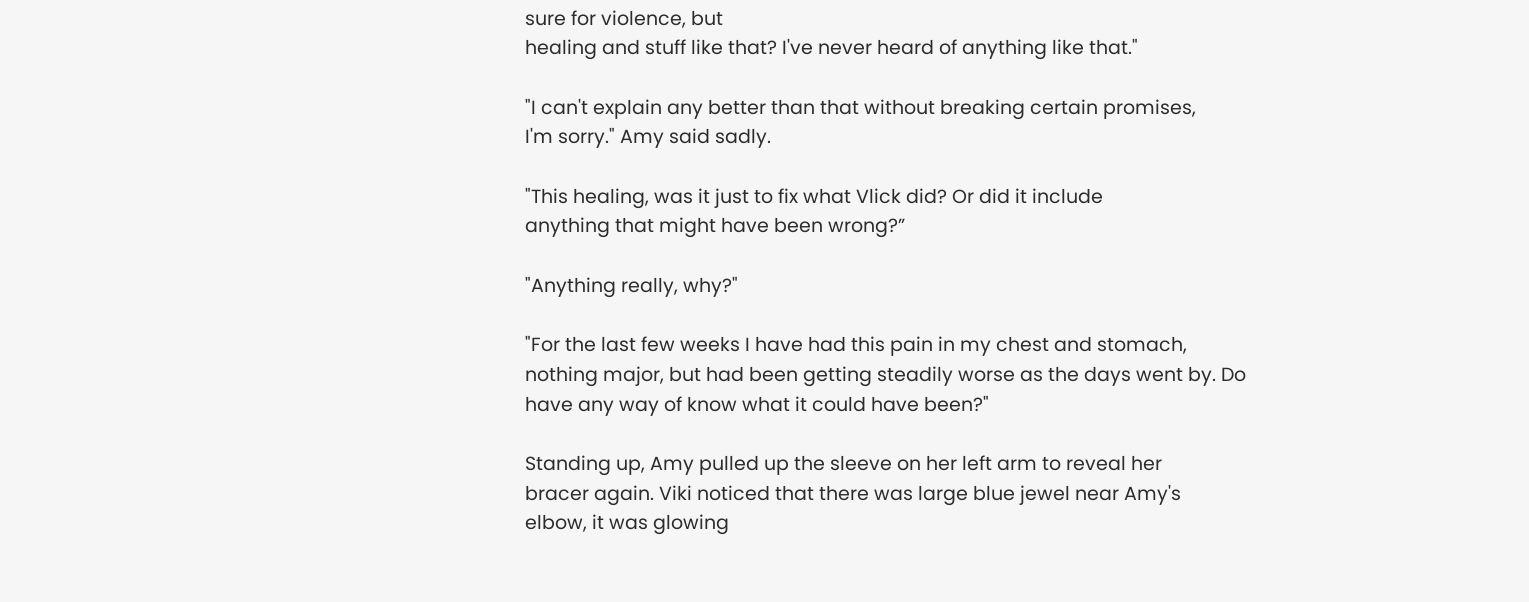sure for violence, but
healing and stuff like that? I've never heard of anything like that."

"I can't explain any better than that without breaking certain promises,
I'm sorry." Amy said sadly.

"This healing, was it just to fix what Vlick did? Or did it include
anything that might have been wrong?”

"Anything really, why?"

"For the last few weeks I have had this pain in my chest and stomach,
nothing major, but had been getting steadily worse as the days went by. Do
have any way of know what it could have been?"

Standing up, Amy pulled up the sleeve on her left arm to reveal her
bracer again. Viki noticed that there was large blue jewel near Amy's
elbow, it was glowing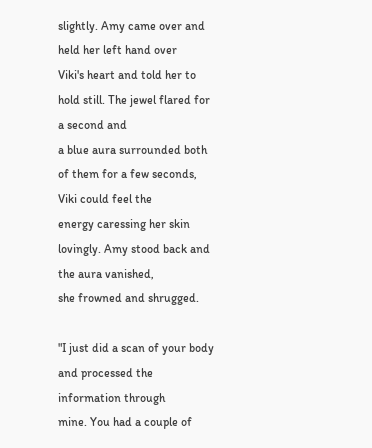slightly. Amy came over and held her left hand over
Viki's heart and told her to hold still. The jewel flared for a second and
a blue aura surrounded both of them for a few seconds, Viki could feel the
energy caressing her skin lovingly. Amy stood back and the aura vanished,
she frowned and shrugged.

"I just did a scan of your body and processed the information through
mine. You had a couple of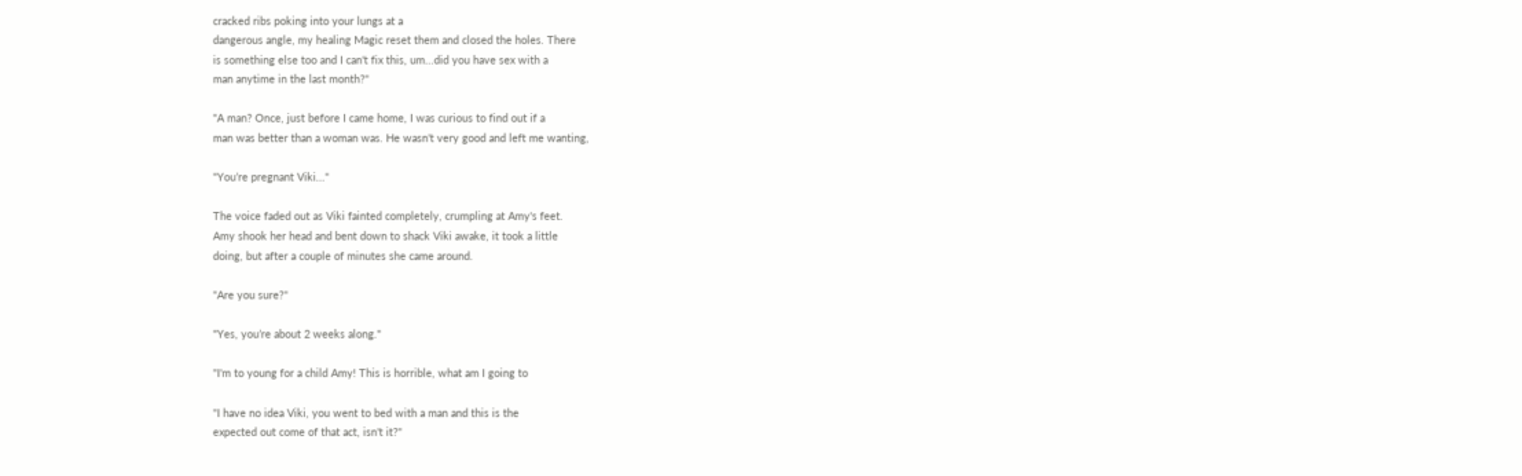cracked ribs poking into your lungs at a
dangerous angle, my healing Magic reset them and closed the holes. There
is something else too and I can't fix this, um...did you have sex with a
man anytime in the last month?"

"A man? Once, just before I came home, I was curious to find out if a
man was better than a woman was. He wasn't very good and left me wanting,

"You’re pregnant Viki..."

The voice faded out as Viki fainted completely, crumpling at Amy's feet.
Amy shook her head and bent down to shack Viki awake, it took a little
doing, but after a couple of minutes she came around.

"Are you sure?"

"Yes, you’re about 2 weeks along."

"I'm to young for a child Amy! This is horrible, what am I going to

"I have no idea Viki, you went to bed with a man and this is the
expected out come of that act, isn't it?"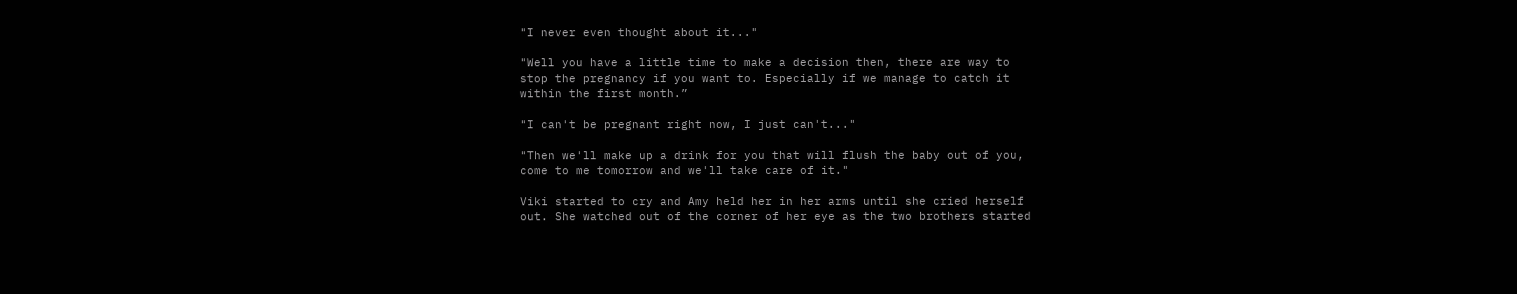"I never even thought about it..."

"Well you have a little time to make a decision then, there are way to
stop the pregnancy if you want to. Especially if we manage to catch it
within the first month.”

"I can't be pregnant right now, I just can't..."

"Then we'll make up a drink for you that will flush the baby out of you,
come to me tomorrow and we'll take care of it."

Viki started to cry and Amy held her in her arms until she cried herself
out. She watched out of the corner of her eye as the two brothers started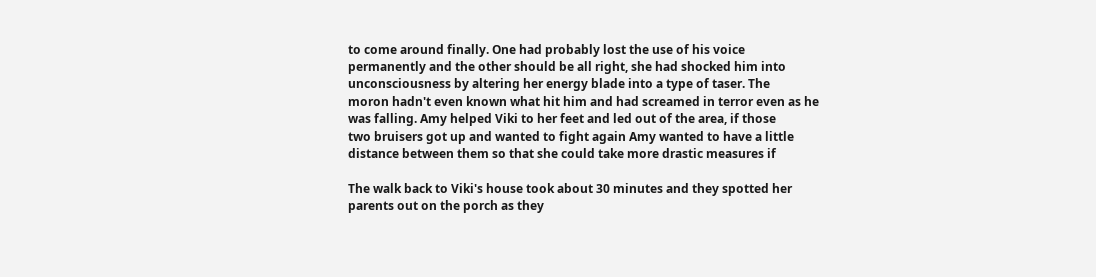to come around finally. One had probably lost the use of his voice
permanently and the other should be all right, she had shocked him into
unconsciousness by altering her energy blade into a type of taser. The
moron hadn't even known what hit him and had screamed in terror even as he
was falling. Amy helped Viki to her feet and led out of the area, if those
two bruisers got up and wanted to fight again Amy wanted to have a little
distance between them so that she could take more drastic measures if

The walk back to Viki's house took about 30 minutes and they spotted her
parents out on the porch as they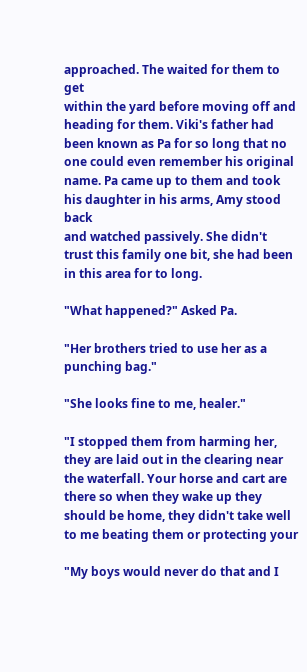approached. The waited for them to get
within the yard before moving off and heading for them. Viki's father had
been known as Pa for so long that no one could even remember his original
name. Pa came up to them and took his daughter in his arms, Amy stood back
and watched passively. She didn't trust this family one bit, she had been
in this area for to long.

"What happened?" Asked Pa.

"Her brothers tried to use her as a punching bag."

"She looks fine to me, healer."

"I stopped them from harming her, they are laid out in the clearing near
the waterfall. Your horse and cart are there so when they wake up they
should be home, they didn't take well to me beating them or protecting your

"My boys would never do that and I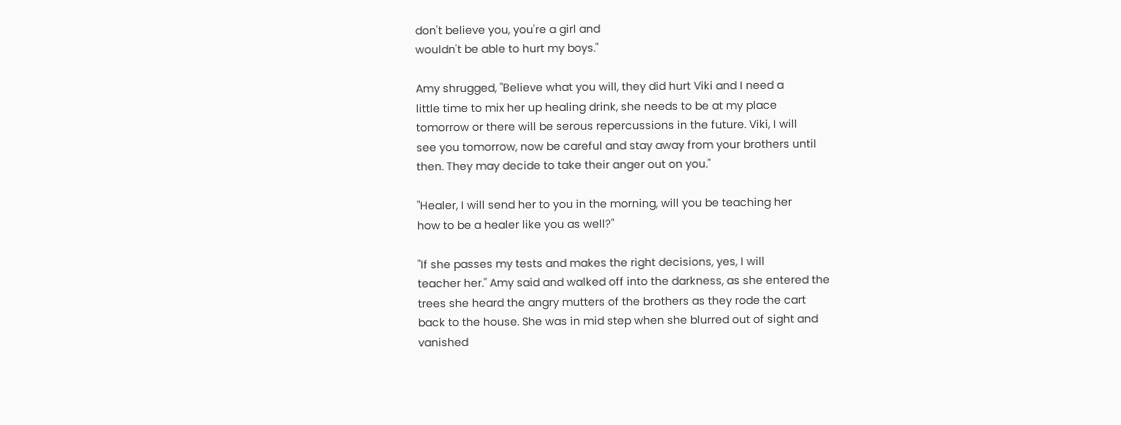don't believe you, you're a girl and
wouldn't be able to hurt my boys."

Amy shrugged, "Believe what you will, they did hurt Viki and I need a
little time to mix her up healing drink, she needs to be at my place
tomorrow or there will be serous repercussions in the future. Viki, I will
see you tomorrow, now be careful and stay away from your brothers until
then. They may decide to take their anger out on you."

"Healer, I will send her to you in the morning, will you be teaching her
how to be a healer like you as well?"

"If she passes my tests and makes the right decisions, yes, I will
teacher her." Amy said and walked off into the darkness, as she entered the
trees she heard the angry mutters of the brothers as they rode the cart
back to the house. She was in mid step when she blurred out of sight and
vanished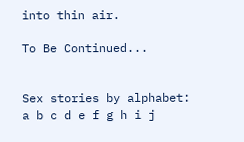into thin air.

To Be Continued...


Sex stories by alphabet: a b c d e f g h i j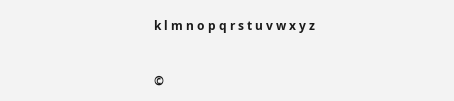k l m n o p q r s t u v w x y z


©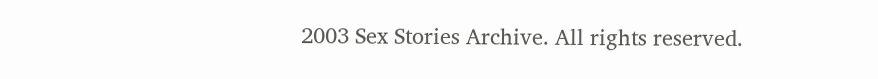2003 Sex Stories Archive. All rights reserved.